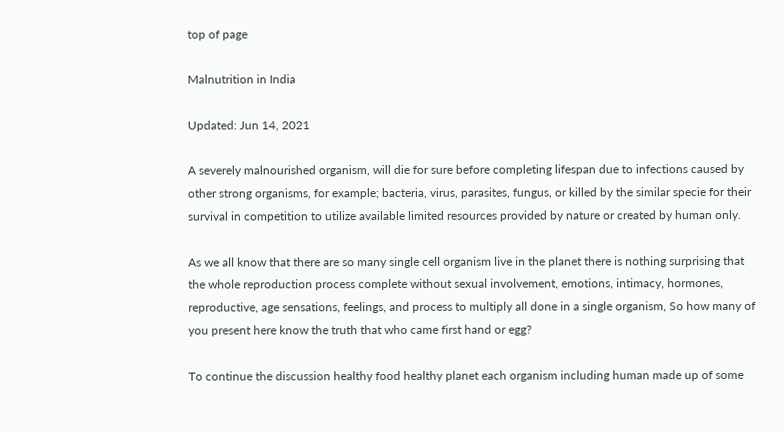top of page

Malnutrition in India

Updated: Jun 14, 2021

A severely malnourished organism, will die for sure before completing lifespan due to infections caused by other strong organisms, for example; bacteria, virus, parasites, fungus, or killed by the similar specie for their survival in competition to utilize available limited resources provided by nature or created by human only.

As we all know that there are so many single cell organism live in the planet there is nothing surprising that the whole reproduction process complete without sexual involvement, emotions, intimacy, hormones, reproductive, age sensations, feelings, and process to multiply all done in a single organism, So how many of you present here know the truth that who came first hand or egg?

To continue the discussion healthy food healthy planet each organism including human made up of some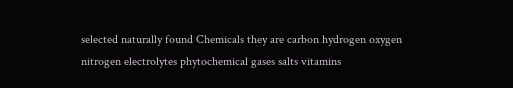selected naturally found Chemicals they are carbon hydrogen oxygen nitrogen electrolytes phytochemical gases salts vitamins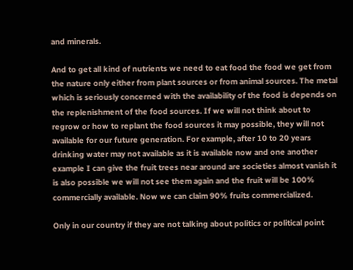and minerals.

And to get all kind of nutrients we need to eat food the food we get from the nature only either from plant sources or from animal sources. The metal which is seriously concerned with the availability of the food is depends on the replenishment of the food sources. If we will not think about to regrow or how to replant the food sources it may possible, they will not available for our future generation. For example, after 10 to 20 years drinking water may not available as it is available now and one another example I can give the fruit trees near around are societies almost vanish it is also possible we will not see them again and the fruit will be 100% commercially available. Now we can claim 90% fruits commercialized.

Only in our country if they are not talking about politics or political point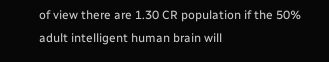of view there are 1.30 CR population if the 50% adult intelligent human brain will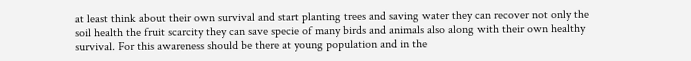at least think about their own survival and start planting trees and saving water they can recover not only the soil health the fruit scarcity they can save specie of many birds and animals also along with their own healthy survival. For this awareness should be there at young population and in the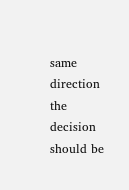same direction the decision should be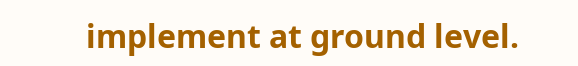implement at ground level.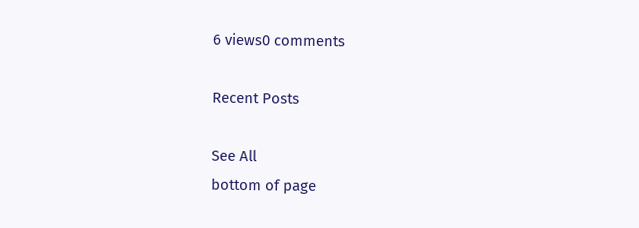6 views0 comments

Recent Posts

See All
bottom of page